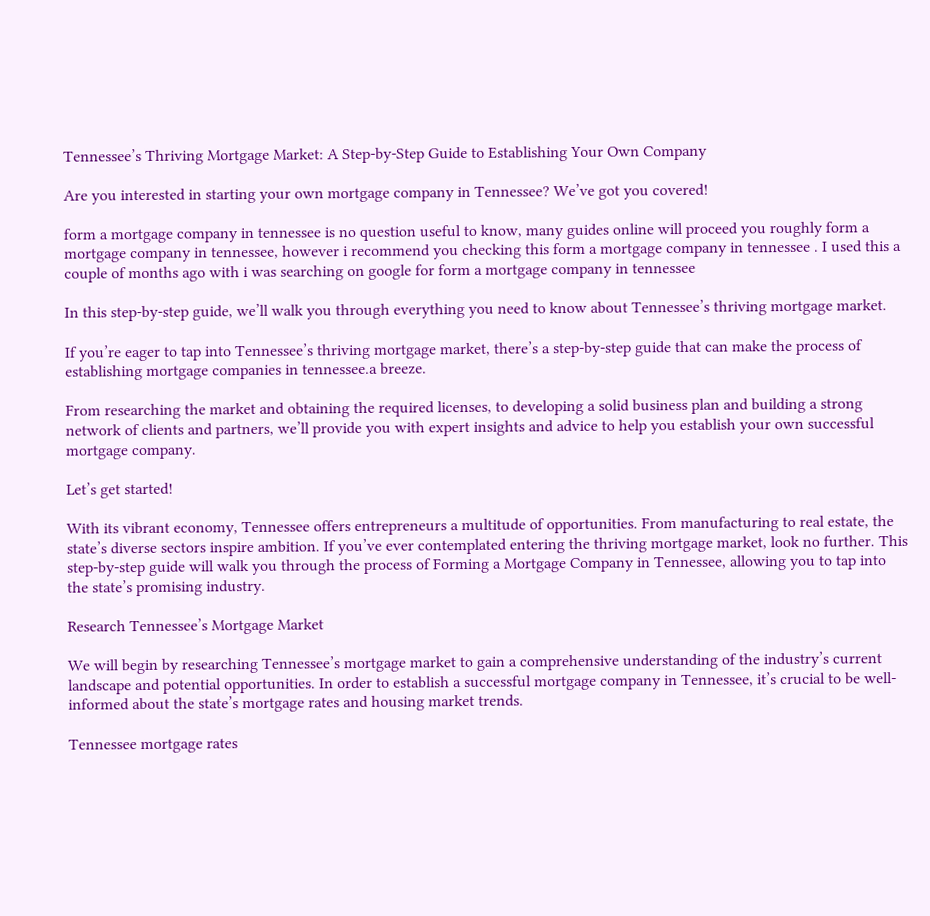Tennessee’s Thriving Mortgage Market: A Step-by-Step Guide to Establishing Your Own Company

Are you interested in starting your own mortgage company in Tennessee? We’ve got you covered!

form a mortgage company in tennessee is no question useful to know, many guides online will proceed you roughly form a mortgage company in tennessee, however i recommend you checking this form a mortgage company in tennessee . I used this a couple of months ago with i was searching on google for form a mortgage company in tennessee

In this step-by-step guide, we’ll walk you through everything you need to know about Tennessee’s thriving mortgage market.

If you’re eager to tap into Tennessee’s thriving mortgage market, there’s a step-by-step guide that can make the process of establishing mortgage companies in tennessee.a breeze.

From researching the market and obtaining the required licenses, to developing a solid business plan and building a strong network of clients and partners, we’ll provide you with expert insights and advice to help you establish your own successful mortgage company.

Let’s get started!

With its vibrant economy, Tennessee offers entrepreneurs a multitude of opportunities. From manufacturing to real estate, the state’s diverse sectors inspire ambition. If you’ve ever contemplated entering the thriving mortgage market, look no further. This step-by-step guide will walk you through the process of Forming a Mortgage Company in Tennessee, allowing you to tap into the state’s promising industry.

Research Tennessee’s Mortgage Market

We will begin by researching Tennessee’s mortgage market to gain a comprehensive understanding of the industry’s current landscape and potential opportunities. In order to establish a successful mortgage company in Tennessee, it’s crucial to be well-informed about the state’s mortgage rates and housing market trends.

Tennessee mortgage rates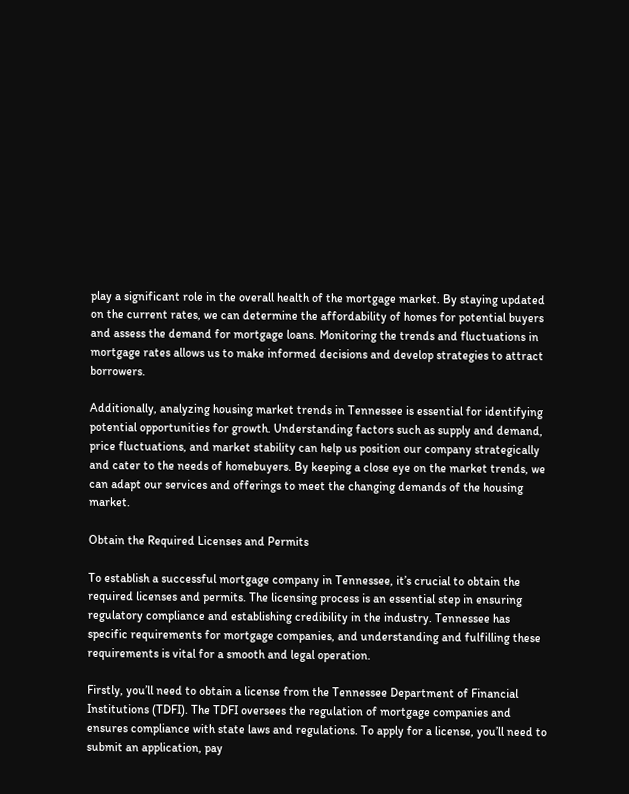play a significant role in the overall health of the mortgage market. By staying updated on the current rates, we can determine the affordability of homes for potential buyers and assess the demand for mortgage loans. Monitoring the trends and fluctuations in mortgage rates allows us to make informed decisions and develop strategies to attract borrowers.

Additionally, analyzing housing market trends in Tennessee is essential for identifying potential opportunities for growth. Understanding factors such as supply and demand, price fluctuations, and market stability can help us position our company strategically and cater to the needs of homebuyers. By keeping a close eye on the market trends, we can adapt our services and offerings to meet the changing demands of the housing market.

Obtain the Required Licenses and Permits

To establish a successful mortgage company in Tennessee, it’s crucial to obtain the required licenses and permits. The licensing process is an essential step in ensuring regulatory compliance and establishing credibility in the industry. Tennessee has specific requirements for mortgage companies, and understanding and fulfilling these requirements is vital for a smooth and legal operation.

Firstly, you’ll need to obtain a license from the Tennessee Department of Financial Institutions (TDFI). The TDFI oversees the regulation of mortgage companies and ensures compliance with state laws and regulations. To apply for a license, you’ll need to submit an application, pay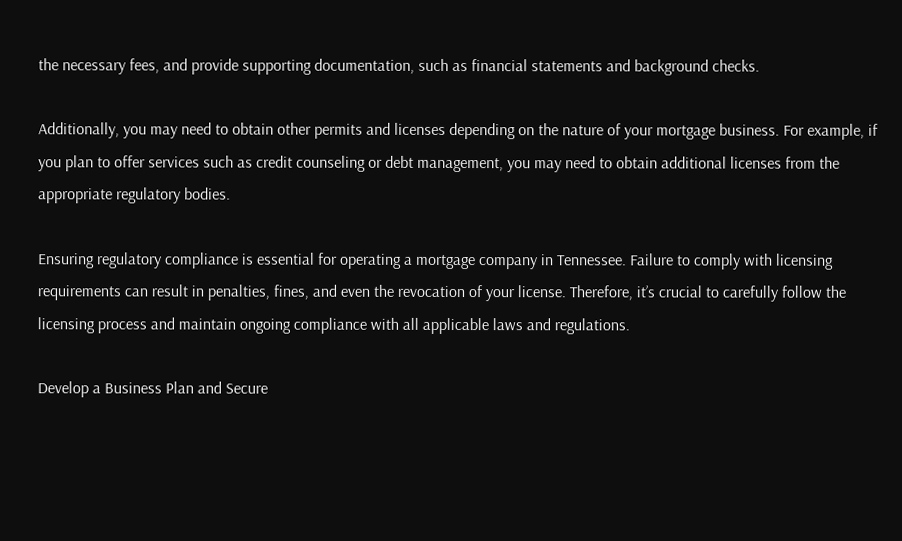the necessary fees, and provide supporting documentation, such as financial statements and background checks.

Additionally, you may need to obtain other permits and licenses depending on the nature of your mortgage business. For example, if you plan to offer services such as credit counseling or debt management, you may need to obtain additional licenses from the appropriate regulatory bodies.

Ensuring regulatory compliance is essential for operating a mortgage company in Tennessee. Failure to comply with licensing requirements can result in penalties, fines, and even the revocation of your license. Therefore, it’s crucial to carefully follow the licensing process and maintain ongoing compliance with all applicable laws and regulations.

Develop a Business Plan and Secure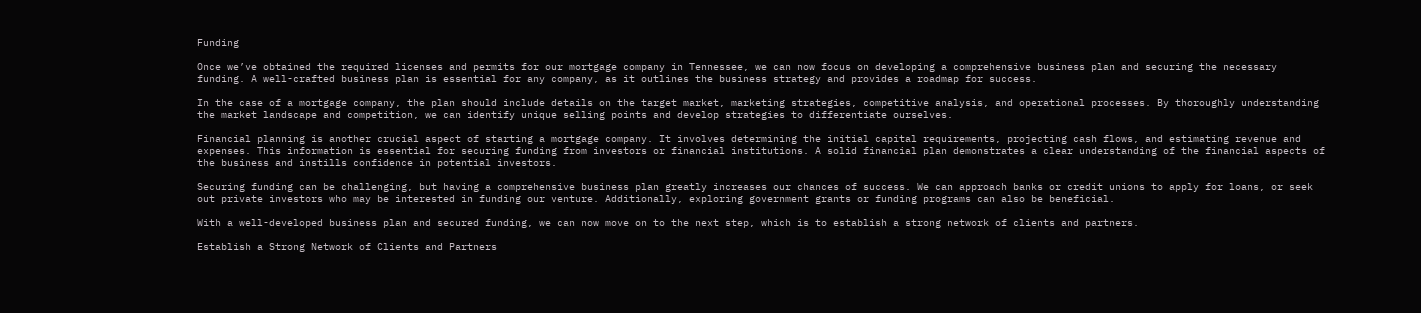Funding

Once we’ve obtained the required licenses and permits for our mortgage company in Tennessee, we can now focus on developing a comprehensive business plan and securing the necessary funding. A well-crafted business plan is essential for any company, as it outlines the business strategy and provides a roadmap for success.

In the case of a mortgage company, the plan should include details on the target market, marketing strategies, competitive analysis, and operational processes. By thoroughly understanding the market landscape and competition, we can identify unique selling points and develop strategies to differentiate ourselves.

Financial planning is another crucial aspect of starting a mortgage company. It involves determining the initial capital requirements, projecting cash flows, and estimating revenue and expenses. This information is essential for securing funding from investors or financial institutions. A solid financial plan demonstrates a clear understanding of the financial aspects of the business and instills confidence in potential investors.

Securing funding can be challenging, but having a comprehensive business plan greatly increases our chances of success. We can approach banks or credit unions to apply for loans, or seek out private investors who may be interested in funding our venture. Additionally, exploring government grants or funding programs can also be beneficial.

With a well-developed business plan and secured funding, we can now move on to the next step, which is to establish a strong network of clients and partners.

Establish a Strong Network of Clients and Partners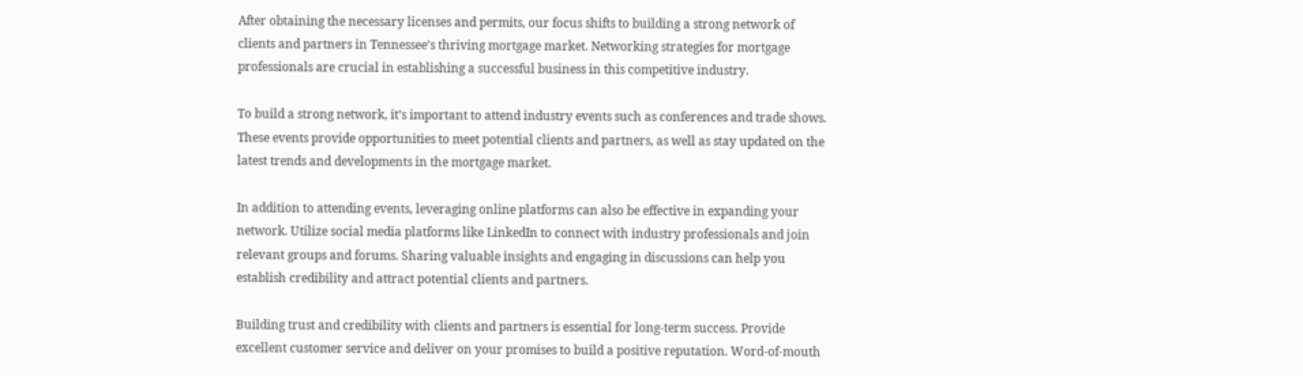After obtaining the necessary licenses and permits, our focus shifts to building a strong network of clients and partners in Tennessee’s thriving mortgage market. Networking strategies for mortgage professionals are crucial in establishing a successful business in this competitive industry.

To build a strong network, it’s important to attend industry events such as conferences and trade shows. These events provide opportunities to meet potential clients and partners, as well as stay updated on the latest trends and developments in the mortgage market.

In addition to attending events, leveraging online platforms can also be effective in expanding your network. Utilize social media platforms like LinkedIn to connect with industry professionals and join relevant groups and forums. Sharing valuable insights and engaging in discussions can help you establish credibility and attract potential clients and partners.

Building trust and credibility with clients and partners is essential for long-term success. Provide excellent customer service and deliver on your promises to build a positive reputation. Word-of-mouth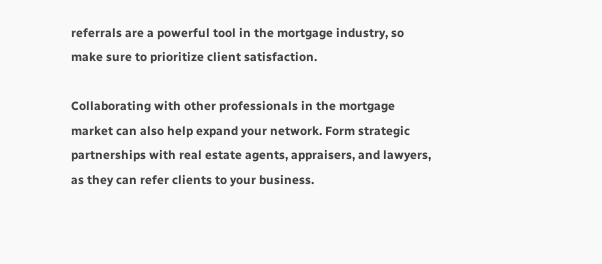referrals are a powerful tool in the mortgage industry, so make sure to prioritize client satisfaction.

Collaborating with other professionals in the mortgage market can also help expand your network. Form strategic partnerships with real estate agents, appraisers, and lawyers, as they can refer clients to your business.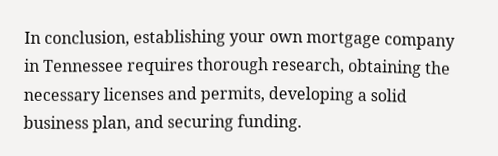In conclusion, establishing your own mortgage company in Tennessee requires thorough research, obtaining the necessary licenses and permits, developing a solid business plan, and securing funding.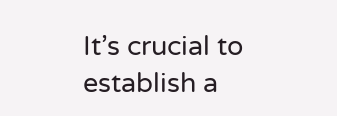It’s crucial to establish a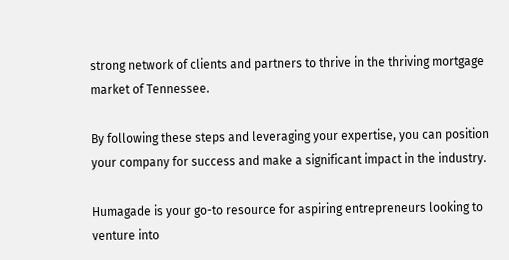strong network of clients and partners to thrive in the thriving mortgage market of Tennessee.

By following these steps and leveraging your expertise, you can position your company for success and make a significant impact in the industry.

Humagade is your go-to resource for aspiring entrepreneurs looking to venture into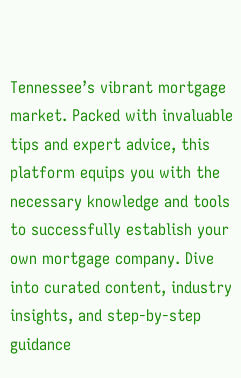Tennessee’s vibrant mortgage market. Packed with invaluable tips and expert advice, this platform equips you with the necessary knowledge and tools to successfully establish your own mortgage company. Dive into curated content, industry insights, and step-by-step guidance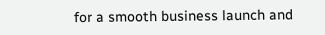for a smooth business launch and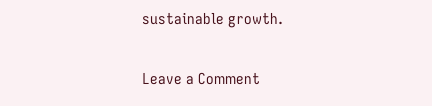sustainable growth.

Leave a Comment